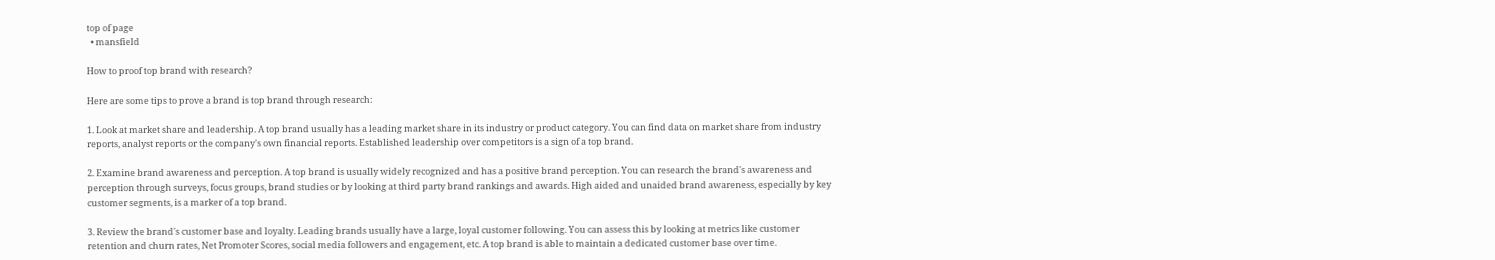top of page
  • mansfield

How to proof top brand with research?

Here are some tips to prove a brand is top brand through research:

1. Look at market share and leadership. A top brand usually has a leading market share in its industry or product category. You can find data on market share from industry reports, analyst reports or the company's own financial reports. Established leadership over competitors is a sign of a top brand.

2. Examine brand awareness and perception. A top brand is usually widely recognized and has a positive brand perception. You can research the brand's awareness and perception through surveys, focus groups, brand studies or by looking at third party brand rankings and awards. High aided and unaided brand awareness, especially by key customer segments, is a marker of a top brand.

3. Review the brand's customer base and loyalty. Leading brands usually have a large, loyal customer following. You can assess this by looking at metrics like customer retention and churn rates, Net Promoter Scores, social media followers and engagement, etc. A top brand is able to maintain a dedicated customer base over time.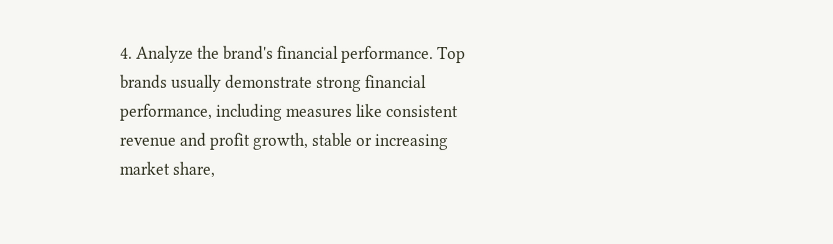4. Analyze the brand's financial performance. Top brands usually demonstrate strong financial performance, including measures like consistent revenue and profit growth, stable or increasing market share,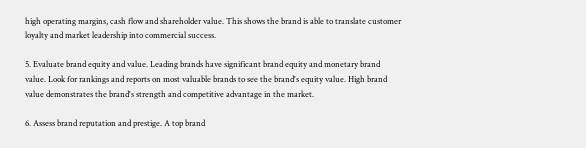high operating margins, cash flow and shareholder value. This shows the brand is able to translate customer loyalty and market leadership into commercial success.

5. Evaluate brand equity and value. Leading brands have significant brand equity and monetary brand value. Look for rankings and reports on most valuable brands to see the brand's equity value. High brand value demonstrates the brand's strength and competitive advantage in the market.

6. Assess brand reputation and prestige. A top brand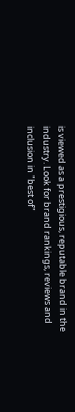is viewed as a prestigious, reputable brand in the industry. Look for brand rankings, reviews and inclusion in "best of"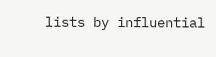lists by influential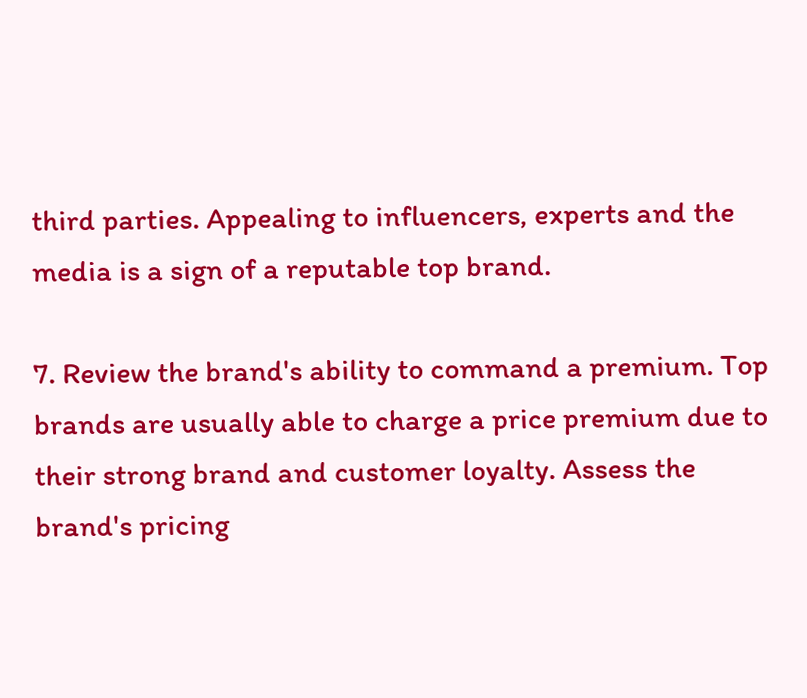third parties. Appealing to influencers, experts and the media is a sign of a reputable top brand.

7. Review the brand's ability to command a premium. Top brands are usually able to charge a price premium due to their strong brand and customer loyalty. Assess the brand's pricing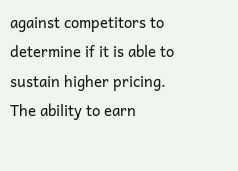against competitors to determine if it is able to sustain higher pricing. The ability to earn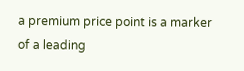a premium price point is a marker of a leading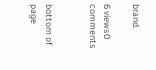brand.

6 views0 comments


bottom of page